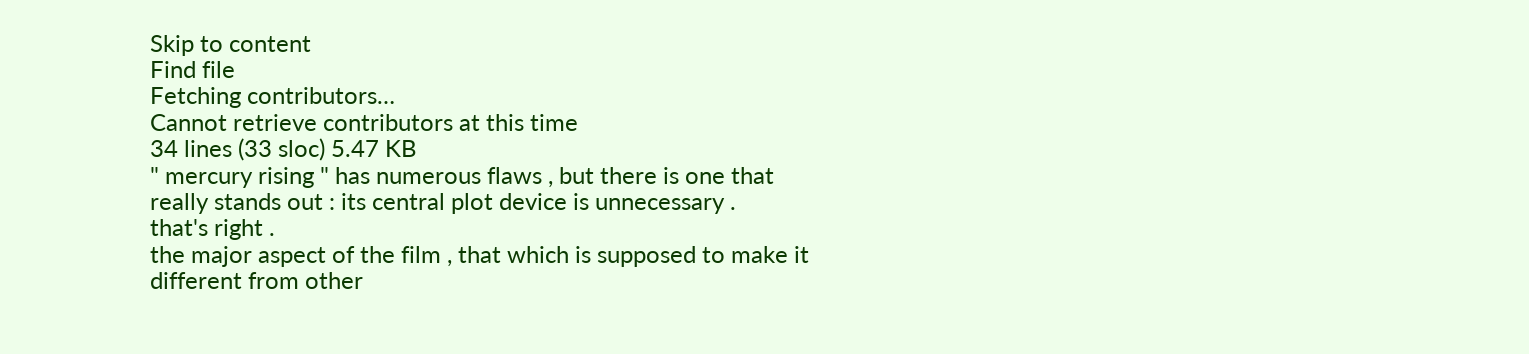Skip to content
Find file
Fetching contributors…
Cannot retrieve contributors at this time
34 lines (33 sloc) 5.47 KB
" mercury rising " has numerous flaws , but there is one that really stands out : its central plot device is unnecessary .
that's right .
the major aspect of the film , that which is supposed to make it different from other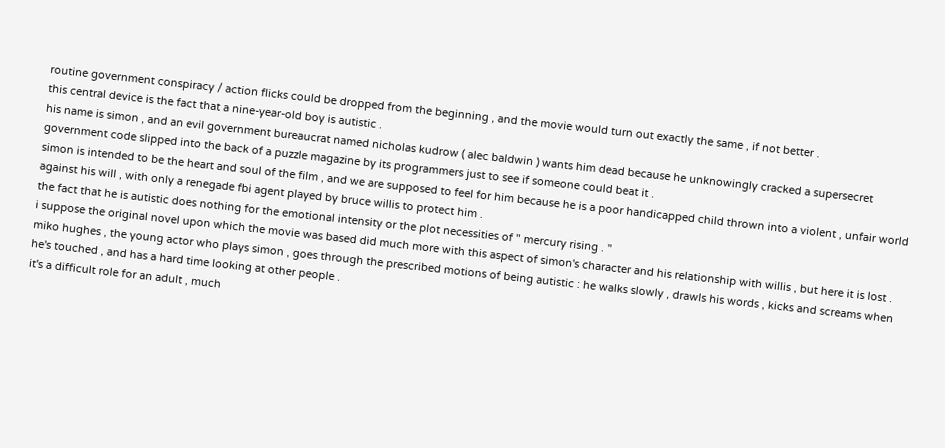routine government conspiracy / action flicks could be dropped from the beginning , and the movie would turn out exactly the same , if not better .
this central device is the fact that a nine-year-old boy is autistic .
his name is simon , and an evil government bureaucrat named nicholas kudrow ( alec baldwin ) wants him dead because he unknowingly cracked a supersecret government code slipped into the back of a puzzle magazine by its programmers just to see if someone could beat it .
simon is intended to be the heart and soul of the film , and we are supposed to feel for him because he is a poor handicapped child thrown into a violent , unfair world against his will , with only a renegade fbi agent played by bruce willis to protect him .
the fact that he is autistic does nothing for the emotional intensity or the plot necessities of " mercury rising . "
i suppose the original novel upon which the movie was based did much more with this aspect of simon's character and his relationship with willis , but here it is lost .
miko hughes , the young actor who plays simon , goes through the prescribed motions of being autistic : he walks slowly , drawls his words , kicks and screams when he's touched , and has a hard time looking at other people .
it's a difficult role for an adult , much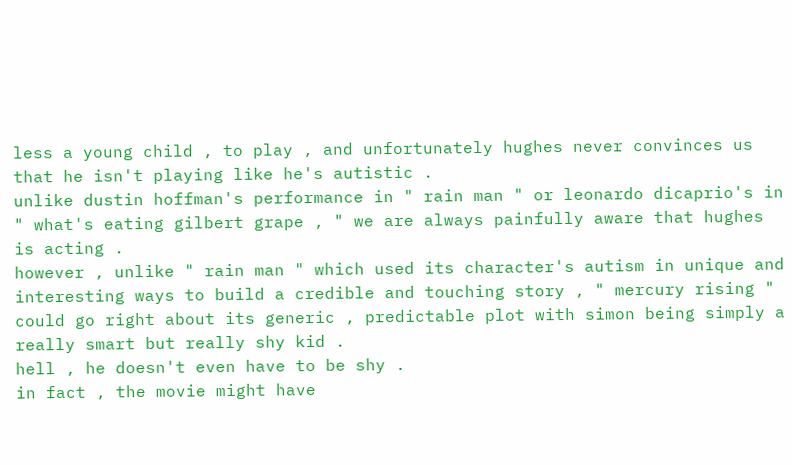less a young child , to play , and unfortunately hughes never convinces us that he isn't playing like he's autistic .
unlike dustin hoffman's performance in " rain man " or leonardo dicaprio's in " what's eating gilbert grape , " we are always painfully aware that hughes is acting .
however , unlike " rain man " which used its character's autism in unique and interesting ways to build a credible and touching story , " mercury rising " could go right about its generic , predictable plot with simon being simply a really smart but really shy kid .
hell , he doesn't even have to be shy .
in fact , the movie might have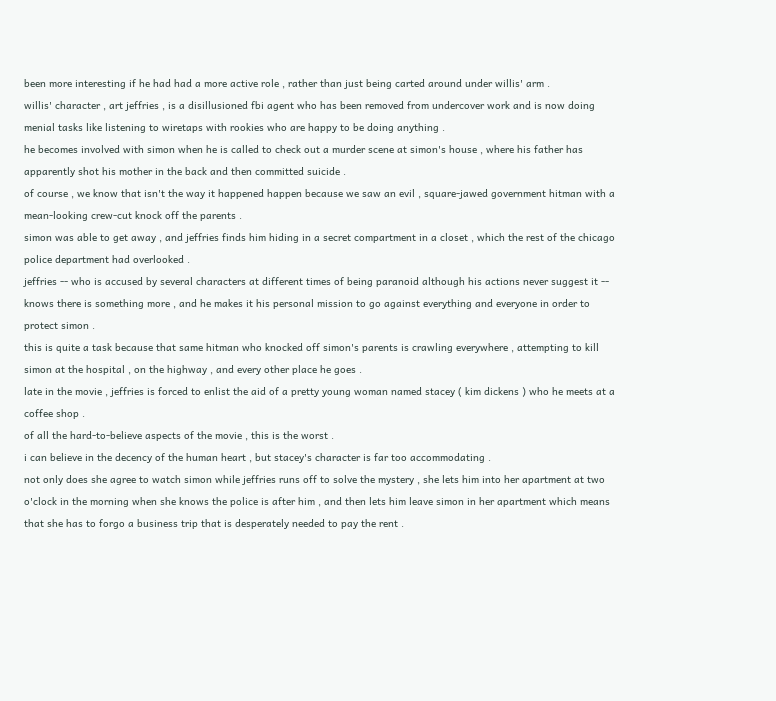been more interesting if he had had a more active role , rather than just being carted around under willis' arm .
willis' character , art jeffries , is a disillusioned fbi agent who has been removed from undercover work and is now doing menial tasks like listening to wiretaps with rookies who are happy to be doing anything .
he becomes involved with simon when he is called to check out a murder scene at simon's house , where his father has apparently shot his mother in the back and then committed suicide .
of course , we know that isn't the way it happened happen because we saw an evil , square-jawed government hitman with a mean-looking crew-cut knock off the parents .
simon was able to get away , and jeffries finds him hiding in a secret compartment in a closet , which the rest of the chicago police department had overlooked .
jeffries -- who is accused by several characters at different times of being paranoid although his actions never suggest it -- knows there is something more , and he makes it his personal mission to go against everything and everyone in order to protect simon .
this is quite a task because that same hitman who knocked off simon's parents is crawling everywhere , attempting to kill simon at the hospital , on the highway , and every other place he goes .
late in the movie , jeffries is forced to enlist the aid of a pretty young woman named stacey ( kim dickens ) who he meets at a coffee shop .
of all the hard-to-believe aspects of the movie , this is the worst .
i can believe in the decency of the human heart , but stacey's character is far too accommodating .
not only does she agree to watch simon while jeffries runs off to solve the mystery , she lets him into her apartment at two o'clock in the morning when she knows the police is after him , and then lets him leave simon in her apartment which means that she has to forgo a business trip that is desperately needed to pay the rent .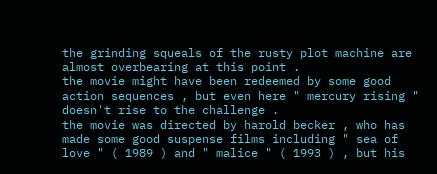the grinding squeals of the rusty plot machine are almost overbearing at this point .
the movie might have been redeemed by some good action sequences , but even here " mercury rising " doesn't rise to the challenge .
the movie was directed by harold becker , who has made some good suspense films including " sea of love " ( 1989 ) and " malice " ( 1993 ) , but his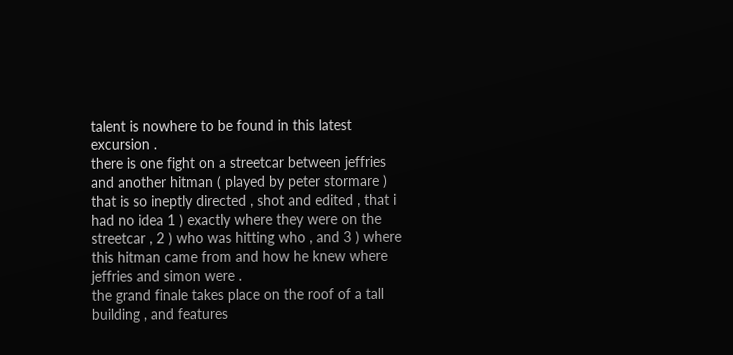talent is nowhere to be found in this latest excursion .
there is one fight on a streetcar between jeffries and another hitman ( played by peter stormare ) that is so ineptly directed , shot and edited , that i had no idea 1 ) exactly where they were on the streetcar , 2 ) who was hitting who , and 3 ) where this hitman came from and how he knew where jeffries and simon were .
the grand finale takes place on the roof of a tall building , and features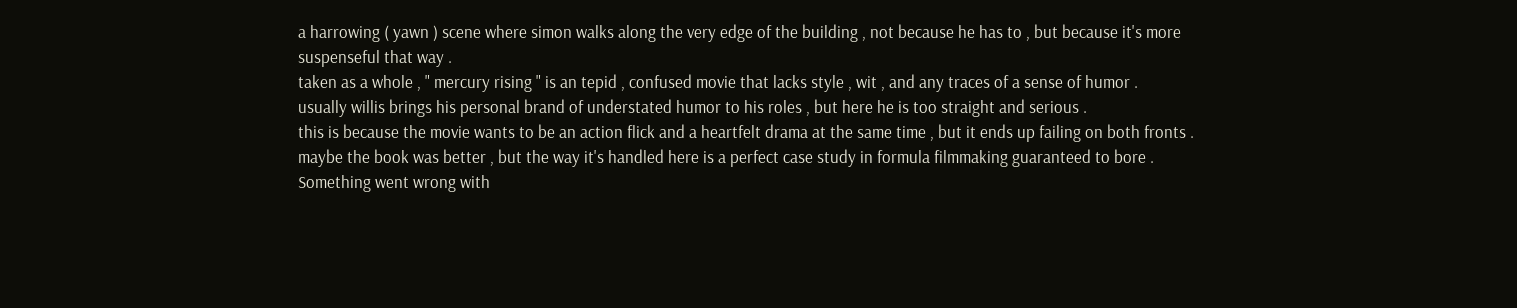a harrowing ( yawn ) scene where simon walks along the very edge of the building , not because he has to , but because it's more suspenseful that way .
taken as a whole , " mercury rising " is an tepid , confused movie that lacks style , wit , and any traces of a sense of humor .
usually willis brings his personal brand of understated humor to his roles , but here he is too straight and serious .
this is because the movie wants to be an action flick and a heartfelt drama at the same time , but it ends up failing on both fronts .
maybe the book was better , but the way it's handled here is a perfect case study in formula filmmaking guaranteed to bore .
Something went wrong with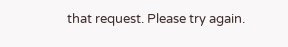that request. Please try again.